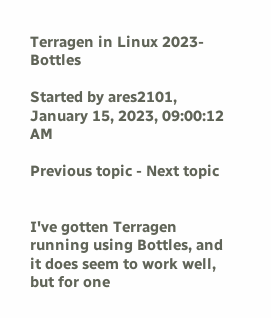Terragen in Linux 2023- Bottles

Started by ares2101, January 15, 2023, 09:00:12 AM

Previous topic - Next topic


I've gotten Terragen running using Bottles, and it does seem to work well, but for one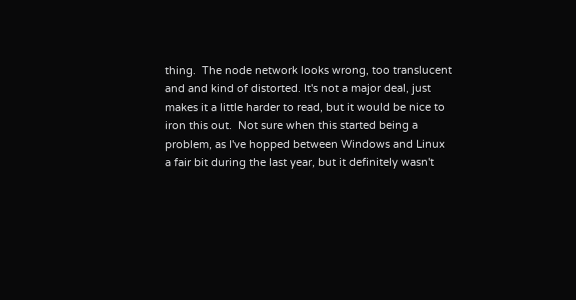thing.  The node network looks wrong, too translucent and and kind of distorted. It's not a major deal, just makes it a little harder to read, but it would be nice to iron this out.  Not sure when this started being a problem, as I've hopped between Windows and Linux a fair bit during the last year, but it definitely wasn't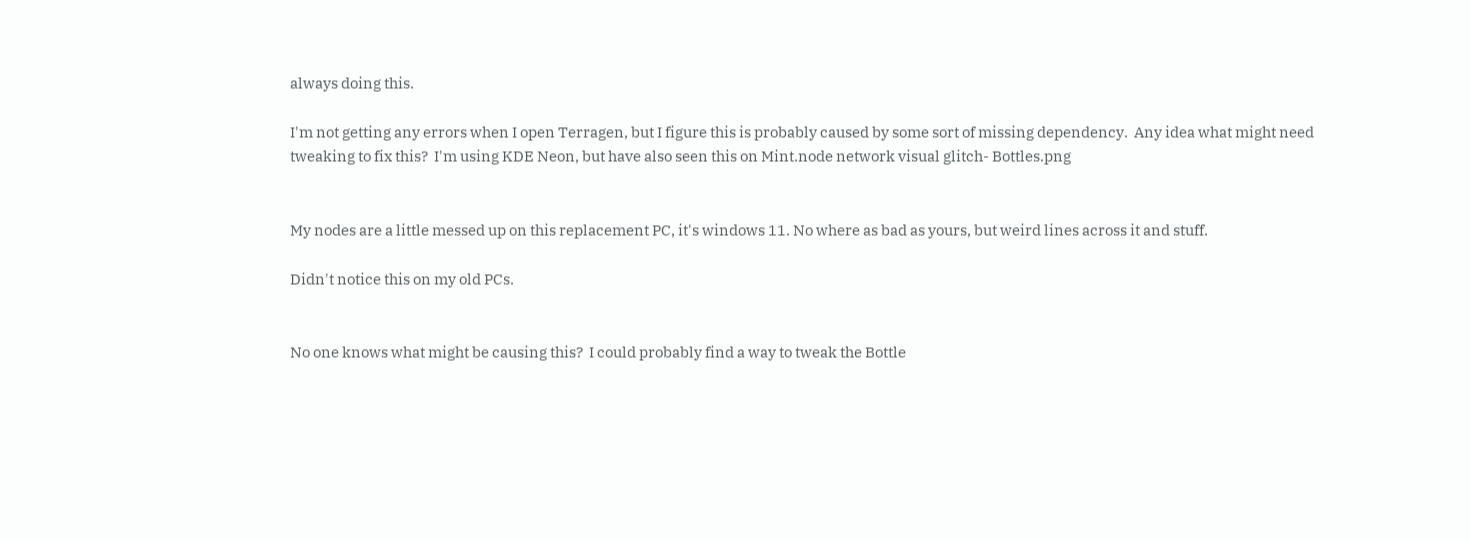always doing this.

I'm not getting any errors when I open Terragen, but I figure this is probably caused by some sort of missing dependency.  Any idea what might need tweaking to fix this?  I'm using KDE Neon, but have also seen this on Mint.node network visual glitch- Bottles.png


My nodes are a little messed up on this replacement PC, it's windows 11. No where as bad as yours, but weird lines across it and stuff.

Didn't notice this on my old PCs.


No one knows what might be causing this?  I could probably find a way to tweak the Bottle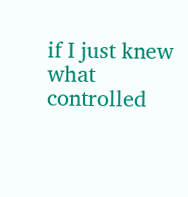if I just knew what controlled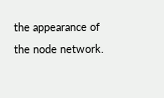the appearance of the node network.